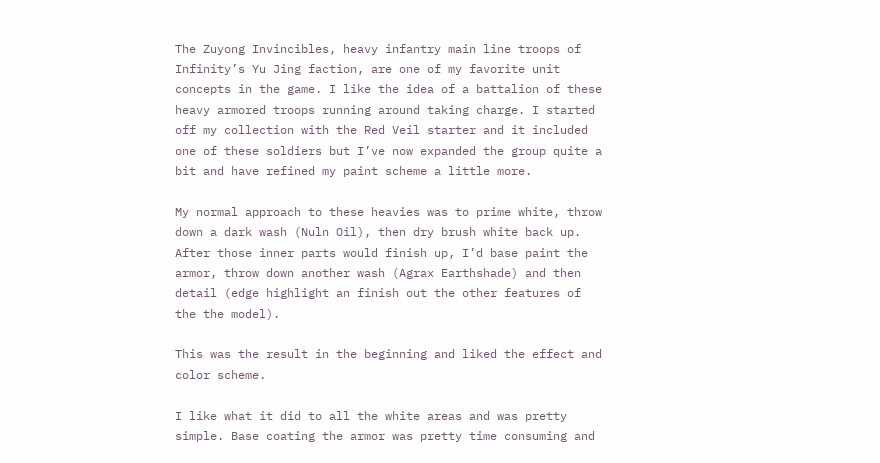The Zuyong Invincibles, heavy infantry main line troops of Infinity’s Yu Jing faction, are one of my favorite unit concepts in the game. I like the idea of a battalion of these heavy armored troops running around taking charge. I started off my collection with the Red Veil starter and it included one of these soldiers but I’ve now expanded the group quite a bit and have refined my paint scheme a little more.

My normal approach to these heavies was to prime white, throw down a dark wash (Nuln Oil), then dry brush white back up. After those inner parts would finish up, I’d base paint the armor, throw down another wash (Agrax Earthshade) and then detail (edge highlight an finish out the other features of the the model).

This was the result in the beginning and liked the effect and color scheme.

I like what it did to all the white areas and was pretty simple. Base coating the armor was pretty time consuming and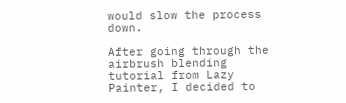would slow the process down.

After going through the airbrush blending tutorial from Lazy Painter, I decided to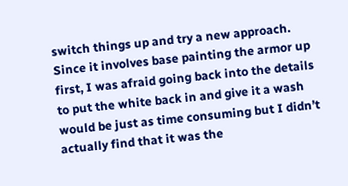switch things up and try a new approach. Since it involves base painting the armor up first, I was afraid going back into the details to put the white back in and give it a wash would be just as time consuming but I didn’t actually find that it was the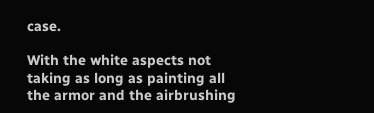case.

With the white aspects not taking as long as painting all the armor and the airbrushing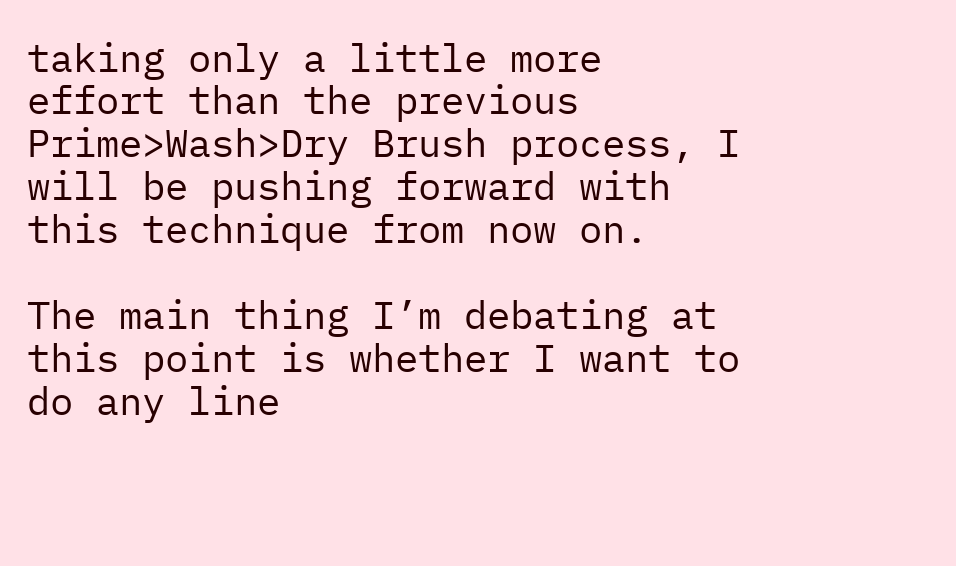taking only a little more effort than the previous Prime>Wash>Dry Brush process, I will be pushing forward with this technique from now on.

The main thing I’m debating at this point is whether I want to do any line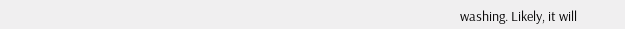washing. Likely, it will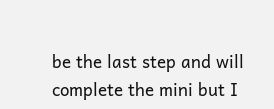be the last step and will complete the mini but I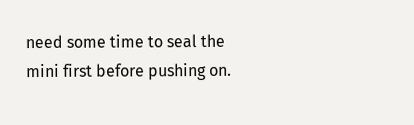need some time to seal the mini first before pushing on.